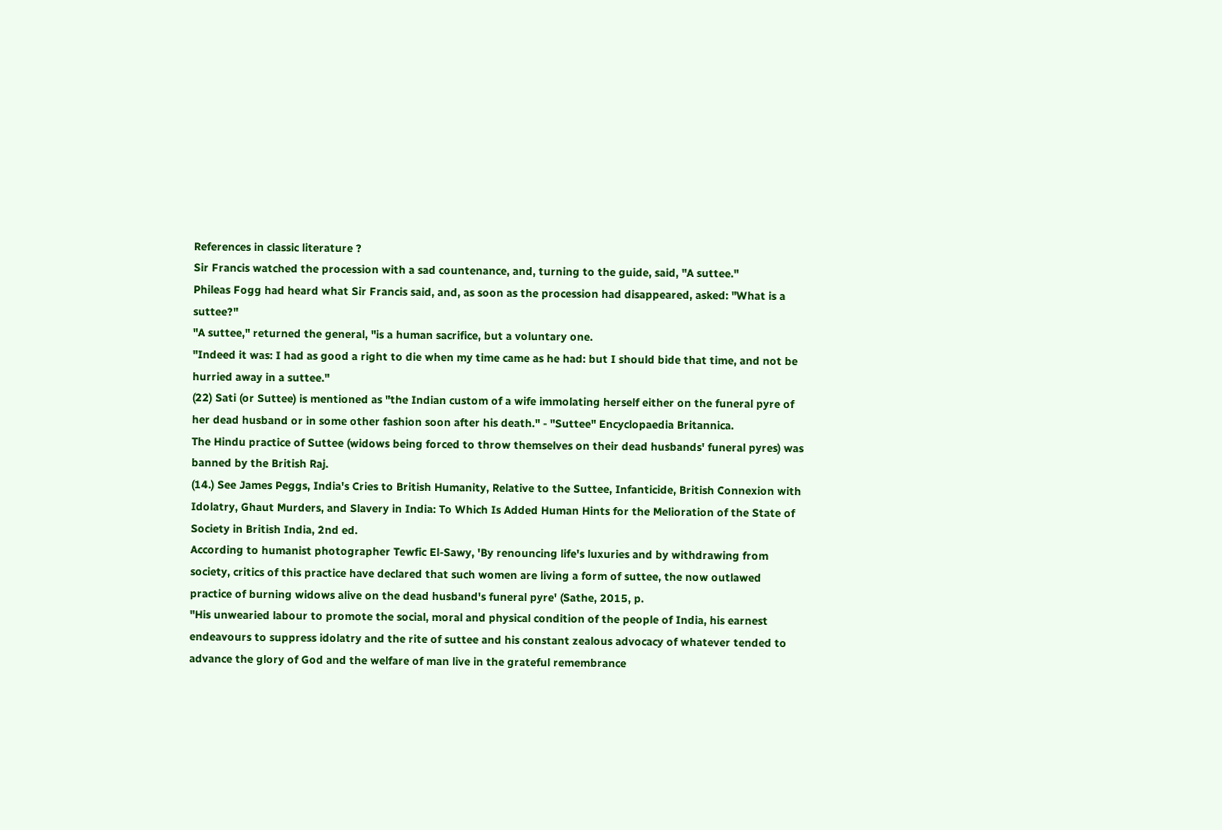References in classic literature ?
Sir Francis watched the procession with a sad countenance, and, turning to the guide, said, "A suttee."
Phileas Fogg had heard what Sir Francis said, and, as soon as the procession had disappeared, asked: "What is a suttee?"
"A suttee," returned the general, "is a human sacrifice, but a voluntary one.
"Indeed it was: I had as good a right to die when my time came as he had: but I should bide that time, and not be hurried away in a suttee."
(22) Sati (or Suttee) is mentioned as "the Indian custom of a wife immolating herself either on the funeral pyre of her dead husband or in some other fashion soon after his death." - "Suttee" Encyclopaedia Britannica.
The Hindu practice of Suttee (widows being forced to throw themselves on their dead husbands' funeral pyres) was banned by the British Raj.
(14.) See James Peggs, India's Cries to British Humanity, Relative to the Suttee, Infanticide, British Connexion with Idolatry, Ghaut Murders, and Slavery in India: To Which Is Added Human Hints for the Melioration of the State of Society in British India, 2nd ed.
According to humanist photographer Tewfic El-Sawy, 'By renouncing life's luxuries and by withdrawing from society, critics of this practice have declared that such women are living a form of suttee, the now outlawed practice of burning widows alive on the dead husband's funeral pyre' (Sathe, 2015, p.
"His unwearied labour to promote the social, moral and physical condition of the people of India, his earnest endeavours to suppress idolatry and the rite of suttee and his constant zealous advocacy of whatever tended to advance the glory of God and the welfare of man live in the grateful remembrance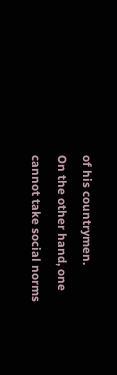of his countrymen.
On the other hand, one cannot take social norms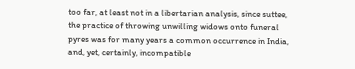too far, at least not in a libertarian analysis, since suttee, the practice of throwing unwilling widows onto funeral pyres was for many years a common occurrence in India, and, yet, certainly, incompatible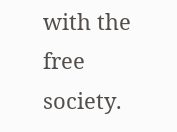with the free society.